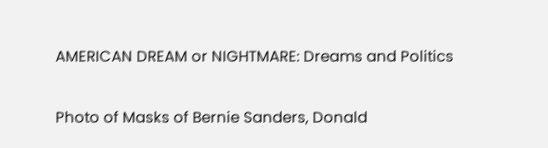AMERICAN DREAM or NIGHTMARE: Dreams and Politics

Photo of Masks of Bernie Sanders, Donald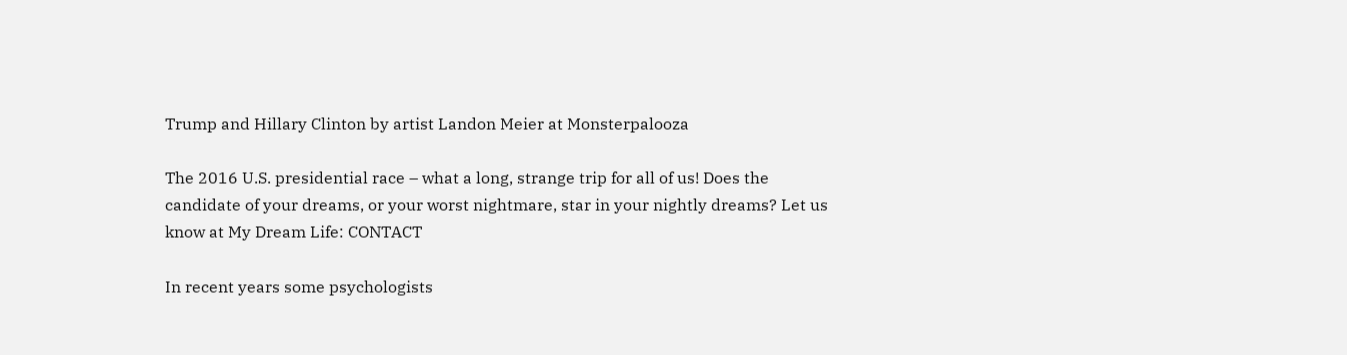Trump and Hillary Clinton by artist Landon Meier at Monsterpalooza

The 2016 U.S. presidential race – what a long, strange trip for all of us! Does the candidate of your dreams, or your worst nightmare, star in your nightly dreams? Let us know at My Dream Life: CONTACT

In recent years some psychologists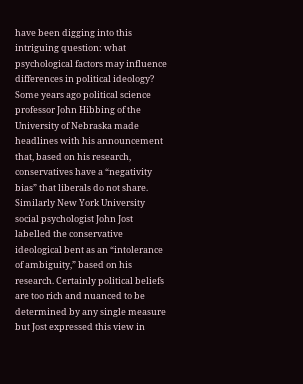have been digging into this intriguing question: what psychological factors may influence differences in political ideology? Some years ago political science professor John Hibbing of the University of Nebraska made headlines with his announcement that, based on his research, conservatives have a “negativity bias” that liberals do not share. Similarly New York University social psychologist John Jost labelled the conservative ideological bent as an “intolerance of ambiguity,” based on his research. Certainly political beliefs are too rich and nuanced to be determined by any single measure but Jost expressed this view in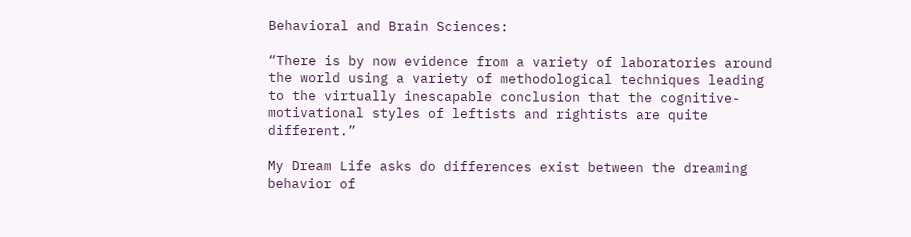Behavioral and Brain Sciences:

“There is by now evidence from a variety of laboratories around the world using a variety of methodological techniques leading to the virtually inescapable conclusion that the cognitive-motivational styles of leftists and rightists are quite different.”

My Dream Life asks do differences exist between the dreaming behavior of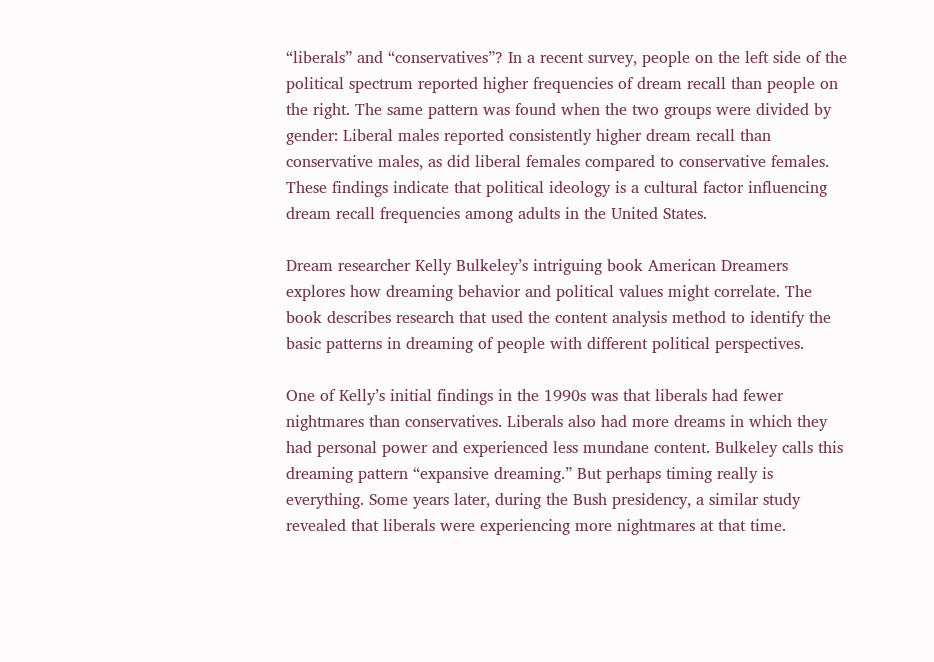“liberals” and “conservatives”? In a recent survey, people on the left side of the political spectrum reported higher frequencies of dream recall than people on the right. The same pattern was found when the two groups were divided by gender: Liberal males reported consistently higher dream recall than conservative males, as did liberal females compared to conservative females. These findings indicate that political ideology is a cultural factor influencing dream recall frequencies among adults in the United States.

Dream researcher Kelly Bulkeley’s intriguing book American Dreamers explores how dreaming behavior and political values might correlate. The book describes research that used the content analysis method to identify the basic patterns in dreaming of people with different political perspectives.

One of Kelly’s initial findings in the 1990s was that liberals had fewer nightmares than conservatives. Liberals also had more dreams in which they had personal power and experienced less mundane content. Bulkeley calls this dreaming pattern “expansive dreaming.” But perhaps timing really is everything. Some years later, during the Bush presidency, a similar study revealed that liberals were experiencing more nightmares at that time.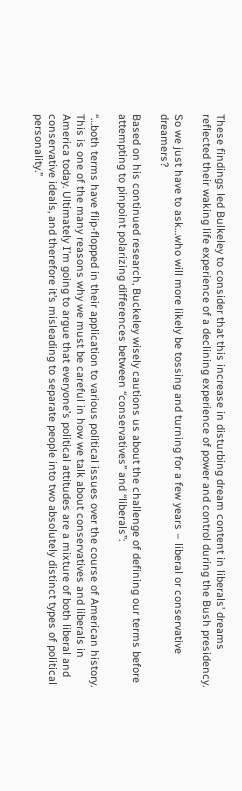These findings led Bulkeley to consider that this increase in disturbing dream content in liberals’ dreams reflected their waking life experience of a declining experience of power and control during the Bush presidency.

So we just have to ask…who will more likely be tossing and turning for a few years – liberal or conservative dreamers?

Based on his continued research, Buckeley wisely cautions us about the challenge of defining our terms before attempting to pinpoint polarizing differences between “conservatives” and “liberals”:

“…both terms have flip-flopped in their application to various political issues over the course of American history. This is one of the many reasons why we must be careful in how we talk about conservatives and liberals in America today. Ultimately I’m going to argue that everyone’s political attitudes are a mixture of both liberal and conservative ideals, and therefore it’s misleading to separate people into two absolutely distinct types of political personality.”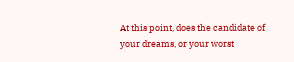At this point, does the candidate of your dreams, or your worst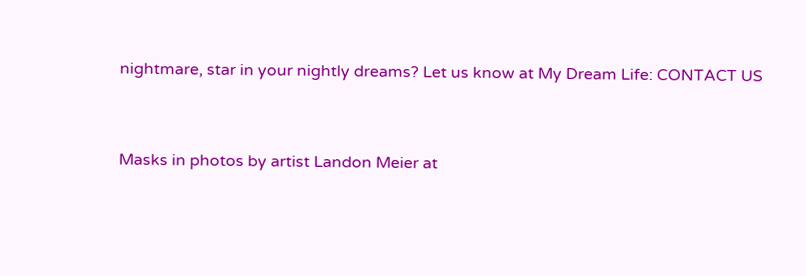nightmare, star in your nightly dreams? Let us know at My Dream Life: CONTACT US


Masks in photos by artist Landon Meier at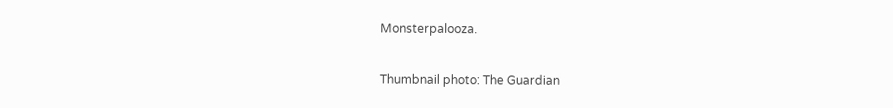Monsterpalooza.

Thumbnail photo: The Guardian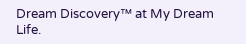Dream Discovery™ at My Dream Life.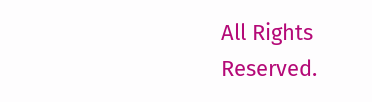All Rights Reserved.